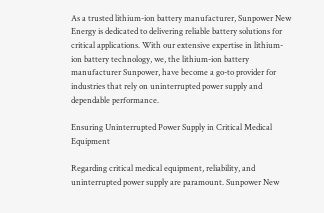As a trusted lithium-ion battery manufacturer, Sunpower New Energy is dedicated to delivering reliable battery solutions for critical applications. With our extensive expertise in lithium-ion battery technology, we, the lithium-ion battery manufacturer Sunpower, have become a go-to provider for industries that rely on uninterrupted power supply and dependable performance.

Ensuring Uninterrupted Power Supply in Critical Medical Equipment

Regarding critical medical equipment, reliability, and uninterrupted power supply are paramount. Sunpower New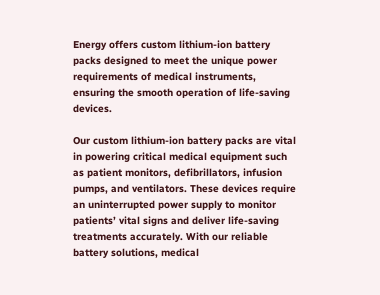Energy offers custom lithium-ion battery packs designed to meet the unique power requirements of medical instruments, ensuring the smooth operation of life-saving devices.

Our custom lithium-ion battery packs are vital in powering critical medical equipment such as patient monitors, defibrillators, infusion pumps, and ventilators. These devices require an uninterrupted power supply to monitor patients’ vital signs and deliver life-saving treatments accurately. With our reliable battery solutions, medical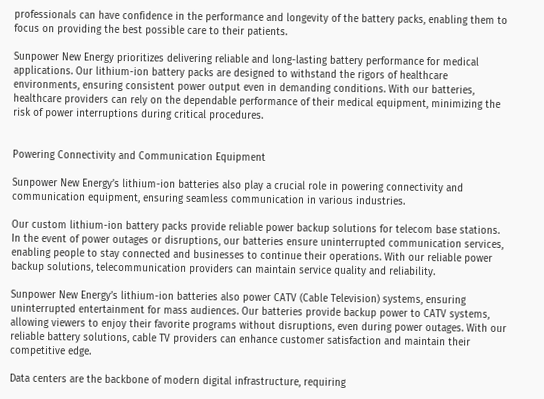professionals can have confidence in the performance and longevity of the battery packs, enabling them to focus on providing the best possible care to their patients.

Sunpower New Energy prioritizes delivering reliable and long-lasting battery performance for medical applications. Our lithium-ion battery packs are designed to withstand the rigors of healthcare environments, ensuring consistent power output even in demanding conditions. With our batteries, healthcare providers can rely on the dependable performance of their medical equipment, minimizing the risk of power interruptions during critical procedures.


Powering Connectivity and Communication Equipment

Sunpower New Energy’s lithium-ion batteries also play a crucial role in powering connectivity and communication equipment, ensuring seamless communication in various industries.

Our custom lithium-ion battery packs provide reliable power backup solutions for telecom base stations. In the event of power outages or disruptions, our batteries ensure uninterrupted communication services, enabling people to stay connected and businesses to continue their operations. With our reliable power backup solutions, telecommunication providers can maintain service quality and reliability.

Sunpower New Energy’s lithium-ion batteries also power CATV (Cable Television) systems, ensuring uninterrupted entertainment for mass audiences. Our batteries provide backup power to CATV systems, allowing viewers to enjoy their favorite programs without disruptions, even during power outages. With our reliable battery solutions, cable TV providers can enhance customer satisfaction and maintain their competitive edge.

Data centers are the backbone of modern digital infrastructure, requiring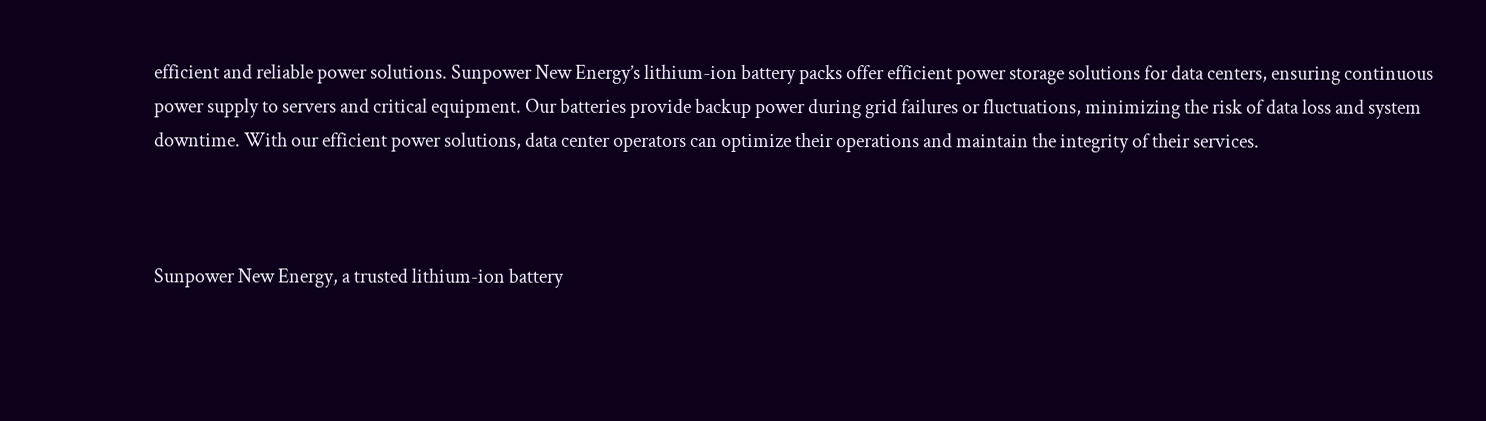efficient and reliable power solutions. Sunpower New Energy’s lithium-ion battery packs offer efficient power storage solutions for data centers, ensuring continuous power supply to servers and critical equipment. Our batteries provide backup power during grid failures or fluctuations, minimizing the risk of data loss and system downtime. With our efficient power solutions, data center operators can optimize their operations and maintain the integrity of their services.



Sunpower New Energy, a trusted lithium-ion battery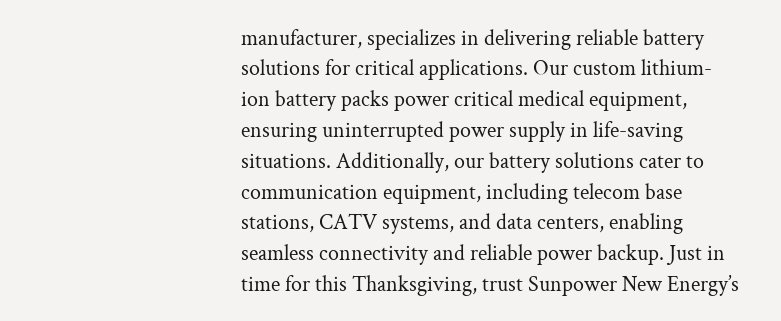manufacturer, specializes in delivering reliable battery solutions for critical applications. Our custom lithium-ion battery packs power critical medical equipment, ensuring uninterrupted power supply in life-saving situations. Additionally, our battery solutions cater to communication equipment, including telecom base stations, CATV systems, and data centers, enabling seamless connectivity and reliable power backup. Just in time for this Thanksgiving, trust Sunpower New Energy’s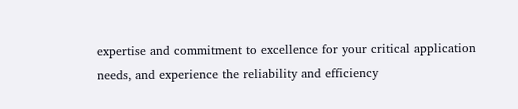expertise and commitment to excellence for your critical application needs, and experience the reliability and efficiency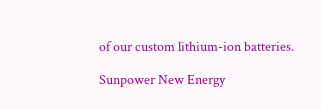of our custom lithium-ion batteries.

Sunpower New Energy